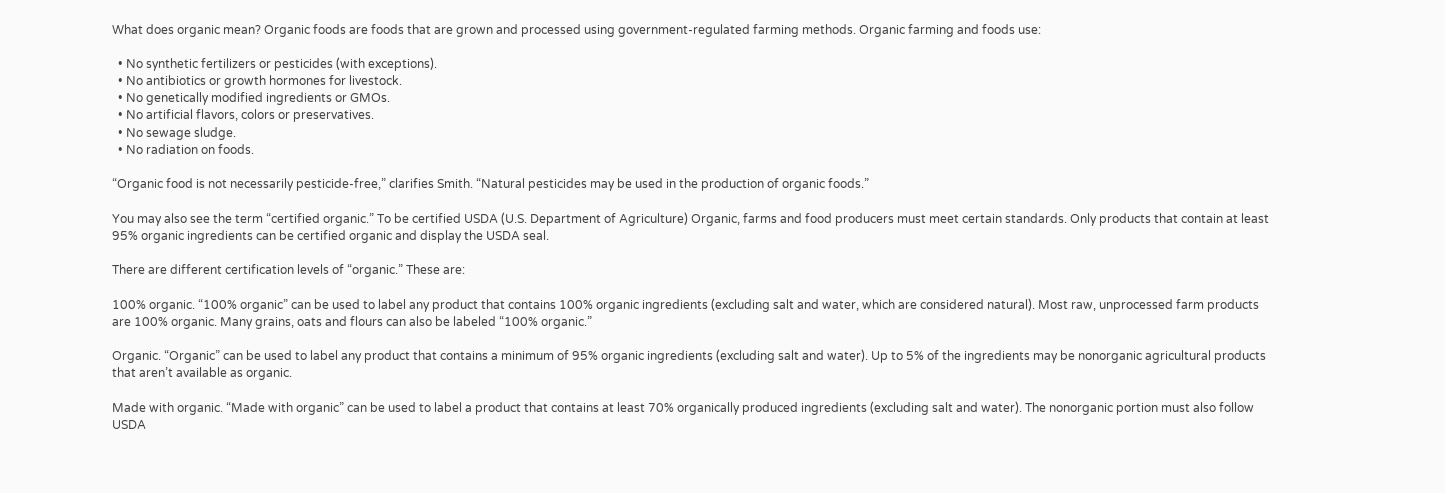What does organic mean? Organic foods are foods that are grown and processed using government-regulated farming methods. Organic farming and foods use:

  • No synthetic fertilizers or pesticides (with exceptions).
  • No antibiotics or growth hormones for livestock.
  • No genetically modified ingredients or GMOs.
  • No artificial flavors, colors or preservatives.
  • No sewage sludge.
  • No radiation on foods.

“Organic food is not necessarily pesticide-free,” clarifies Smith. “Natural pesticides may be used in the production of organic foods.”

You may also see the term “certified organic.” To be certified USDA (U.S. Department of Agriculture) Organic, farms and food producers must meet certain standards. Only products that contain at least 95% organic ingredients can be certified organic and display the USDA seal.

There are different certification levels of “organic.” These are:

100% organic. “100% organic” can be used to label any product that contains 100% organic ingredients (excluding salt and water, which are considered natural). Most raw, unprocessed farm products are 100% organic. Many grains, oats and flours can also be labeled “100% organic.”

Organic. “Organic” can be used to label any product that contains a minimum of 95% organic ingredients (excluding salt and water). Up to 5% of the ingredients may be nonorganic agricultural products that aren’t available as organic.

Made with organic. “Made with organic” can be used to label a product that contains at least 70% organically produced ingredients (excluding salt and water). The nonorganic portion must also follow USDA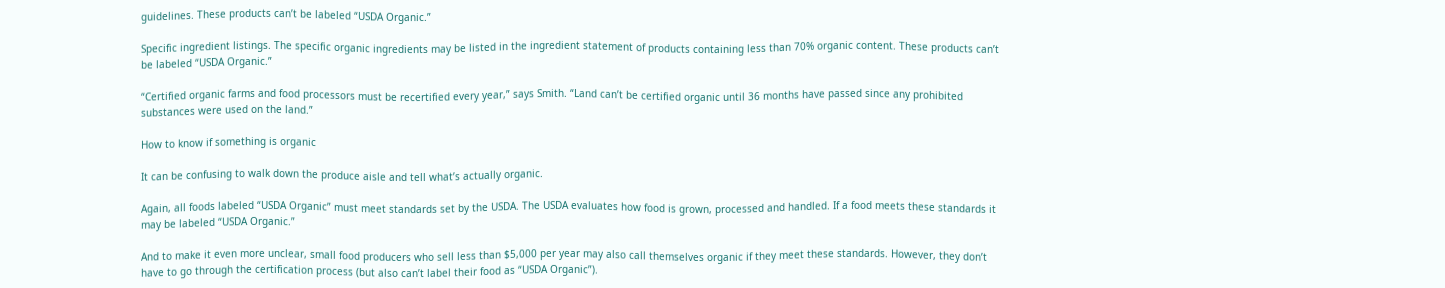guidelines. These products can’t be labeled “USDA Organic.”

Specific ingredient listings. The specific organic ingredients may be listed in the ingredient statement of products containing less than 70% organic content. These products can’t be labeled “USDA Organic.”

“Certified organic farms and food processors must be recertified every year,” says Smith. “Land can’t be certified organic until 36 months have passed since any prohibited substances were used on the land.”

How to know if something is organic

It can be confusing to walk down the produce aisle and tell what’s actually organic.

Again, all foods labeled “USDA Organic” must meet standards set by the USDA. The USDA evaluates how food is grown, processed and handled. If a food meets these standards it may be labeled “USDA Organic.”

And to make it even more unclear, small food producers who sell less than $5,000 per year may also call themselves organic if they meet these standards. However, they don’t have to go through the certification process (but also can’t label their food as “USDA Organic”).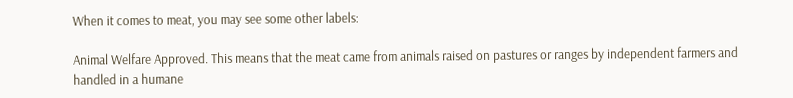When it comes to meat, you may see some other labels:

Animal Welfare Approved. This means that the meat came from animals raised on pastures or ranges by independent farmers and handled in a humane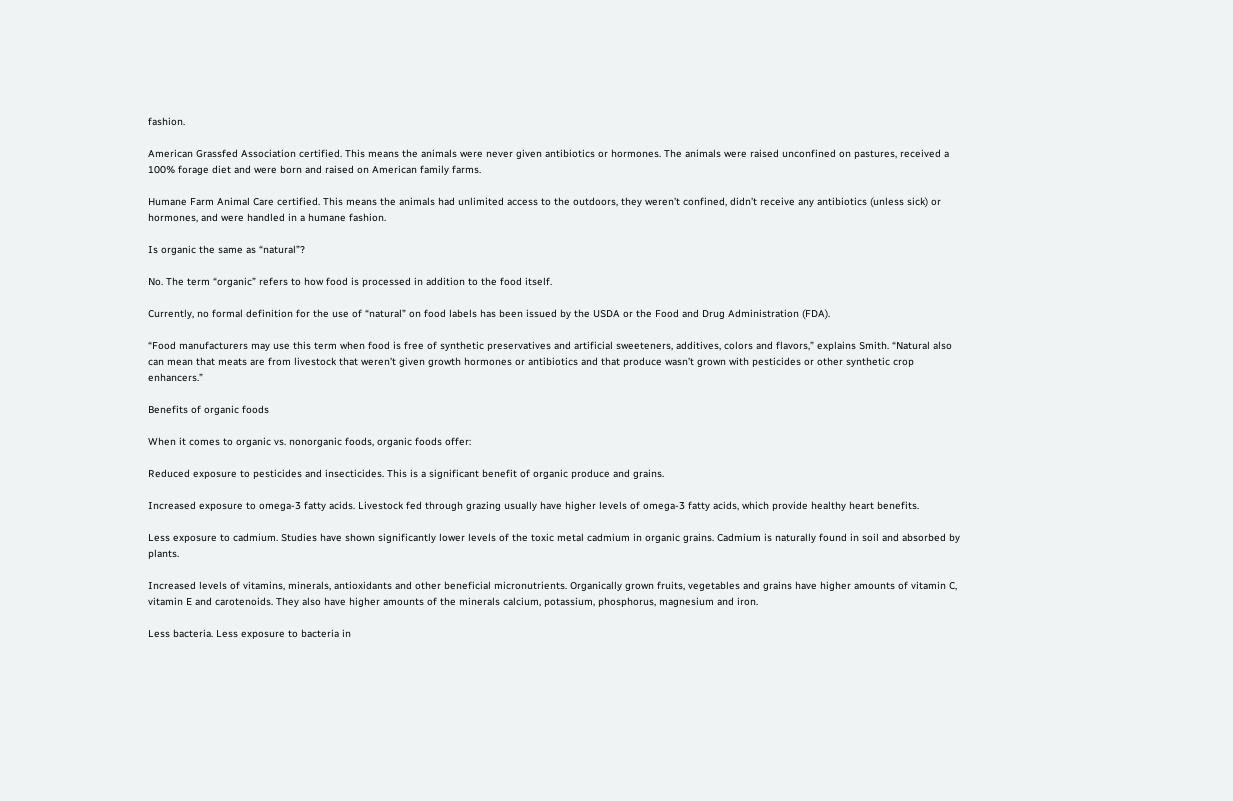fashion.

American Grassfed Association certified. This means the animals were never given antibiotics or hormones. The animals were raised unconfined on pastures, received a 100% forage diet and were born and raised on American family farms.

Humane Farm Animal Care certified. This means the animals had unlimited access to the outdoors, they weren’t confined, didn’t receive any antibiotics (unless sick) or hormones, and were handled in a humane fashion.

Is organic the same as “natural”?

No. The term “organic” refers to how food is processed in addition to the food itself.

Currently, no formal definition for the use of “natural” on food labels has been issued by the USDA or the Food and Drug Administration (FDA).

“Food manufacturers may use this term when food is free of synthetic preservatives and artificial sweeteners, additives, colors and flavors,” explains Smith. “Natural also can mean that meats are from livestock that weren’t given growth hormones or antibiotics and that produce wasn’t grown with pesticides or other synthetic crop enhancers.”

Benefits of organic foods

When it comes to organic vs. nonorganic foods, organic foods offer:

Reduced exposure to pesticides and insecticides. This is a significant benefit of organic produce and grains.

Increased exposure to omega-3 fatty acids. Livestock fed through grazing usually have higher levels of omega-3 fatty acids, which provide healthy heart benefits.

Less exposure to cadmium. Studies have shown significantly lower levels of the toxic metal cadmium in organic grains. Cadmium is naturally found in soil and absorbed by plants.

Increased levels of vitamins, minerals, antioxidants and other beneficial micronutrients. Organically grown fruits, vegetables and grains have higher amounts of vitamin C, vitamin E and carotenoids. They also have higher amounts of the minerals calcium, potassium, phosphorus, magnesium and iron.

Less bacteria. Less exposure to bacteria in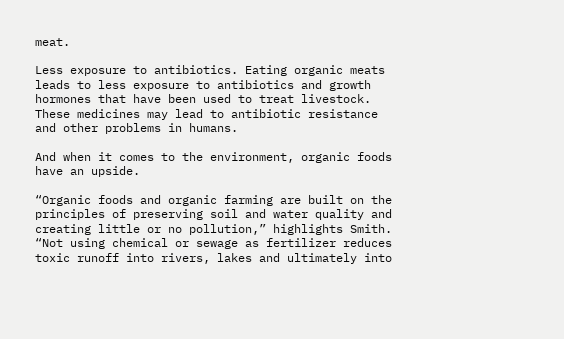meat.

Less exposure to antibiotics. Eating organic meats leads to less exposure to antibiotics and growth hormones that have been used to treat livestock. These medicines may lead to antibiotic resistance and other problems in humans.

And when it comes to the environment, organic foods have an upside.

“Organic foods and organic farming are built on the principles of preserving soil and water quality and creating little or no pollution,” highlights Smith. “Not using chemical or sewage as fertilizer reduces toxic runoff into rivers, lakes and ultimately into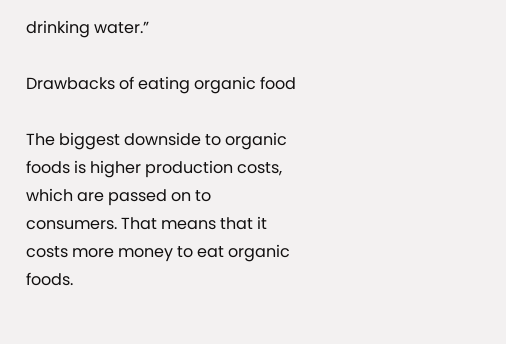drinking water.”

Drawbacks of eating organic food

The biggest downside to organic foods is higher production costs, which are passed on to consumers. That means that it costs more money to eat organic foods.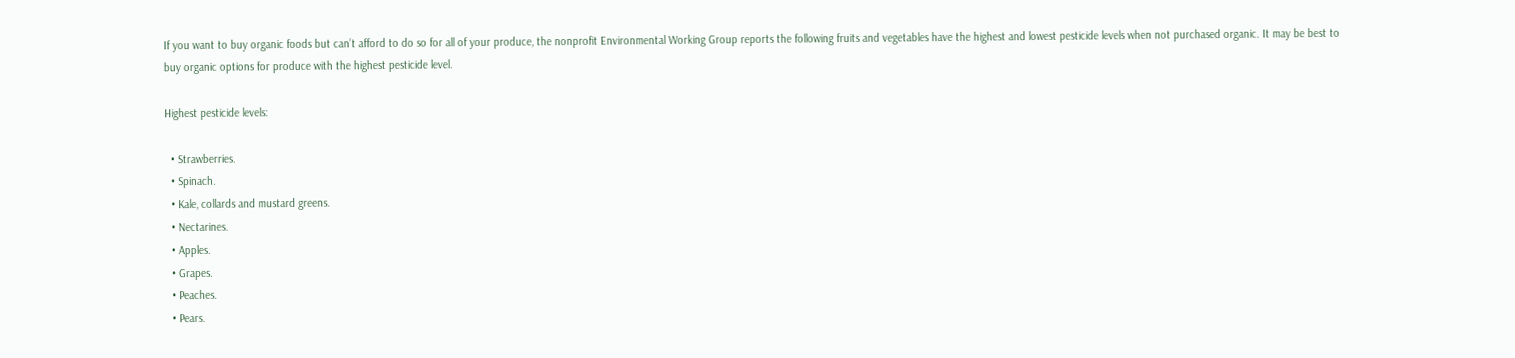If you want to buy organic foods but can’t afford to do so for all of your produce, the nonprofit Environmental Working Group reports the following fruits and vegetables have the highest and lowest pesticide levels when not purchased organic. It may be best to buy organic options for produce with the highest pesticide level.

Highest pesticide levels:

  • Strawberries.
  • Spinach.
  • Kale, collards and mustard greens.
  • Nectarines.
  • Apples.
  • Grapes.
  • Peaches.
  • Pears.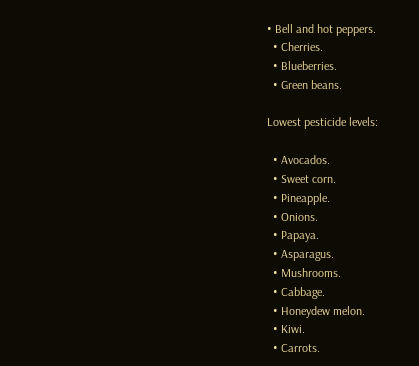• Bell and hot peppers.
  • Cherries.
  • Blueberries.
  • Green beans.

Lowest pesticide levels:

  • Avocados.
  • Sweet corn.
  • Pineapple.
  • Onions.
  • Papaya.
  • Asparagus.
  • Mushrooms.
  • Cabbage.
  • Honeydew melon.
  • Kiwi.
  • Carrots.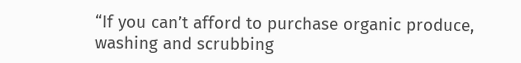“If you can’t afford to purchase organic produce, washing and scrubbing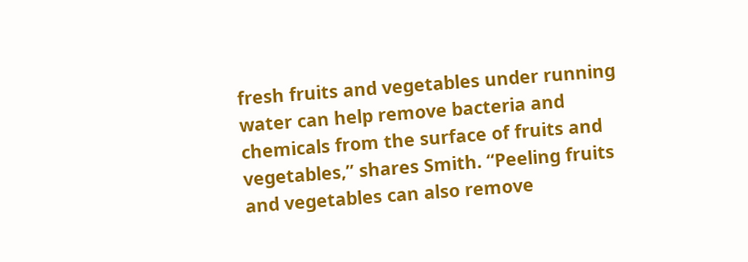fresh fruits and vegetables under running water can help remove bacteria and chemicals from the surface of fruits and vegetables,” shares Smith. “Peeling fruits and vegetables can also remove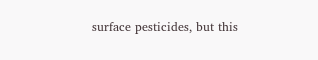surface pesticides, but this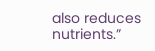also reduces nutrients.”